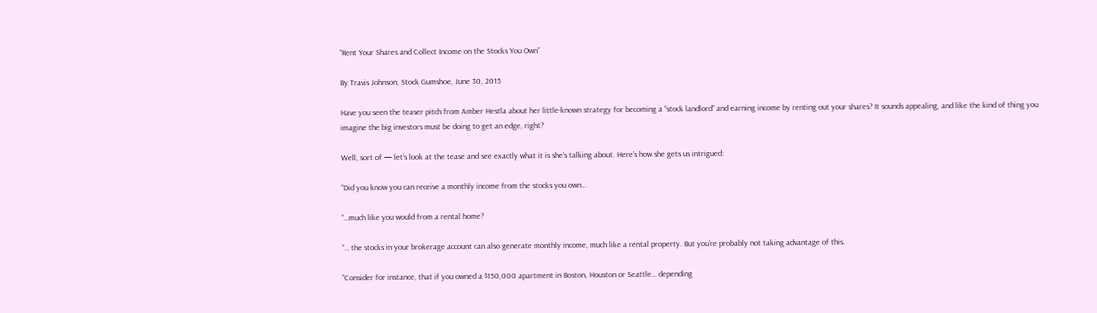“Rent Your Shares and Collect Income on the Stocks You Own”

By Travis Johnson, Stock Gumshoe, June 30, 2015

Have you seen the teaser pitch from Amber Hestla about her little-known strategy for becoming a “stock landlord” and earning income by renting out your shares? It sounds appealing, and like the kind of thing you imagine the big investors must be doing to get an edge, right?

Well, sort of — let’s look at the tease and see exactly what it is she’s talking about. Here’s how she gets us intrigued:

“Did you know you can receive a monthly income from the stocks you own…

“…much like you would from a rental home?

“… the stocks in your brokerage account can also generate monthly income, much like a rental property. But you’re probably not taking advantage of this.

“Consider for instance, that if you owned a $150,000 apartment in Boston, Houston or Seattle… depending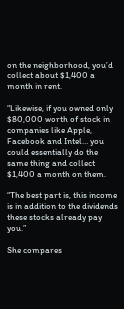on the neighborhood, you’d collect about $1,400 a month in rent.

“Likewise, if you owned only $80,000 worth of stock in companies like Apple, Facebook and Intel… you could essentially do the same thing and collect $1,400 a month on them.

“The best part is, this income is in addition to the dividends these stocks already pay you.”

She compares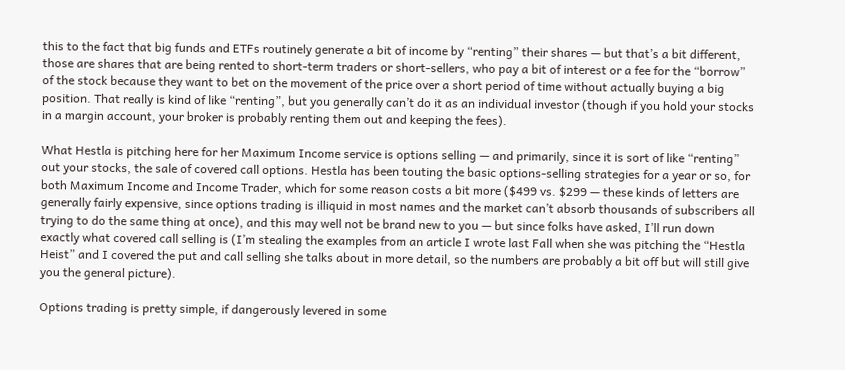this to the fact that big funds and ETFs routinely generate a bit of income by “renting” their shares — but that’s a bit different, those are shares that are being rented to short-term traders or short-sellers, who pay a bit of interest or a fee for the “borrow” of the stock because they want to bet on the movement of the price over a short period of time without actually buying a big position. That really is kind of like “renting”, but you generally can’t do it as an individual investor (though if you hold your stocks in a margin account, your broker is probably renting them out and keeping the fees).

What Hestla is pitching here for her Maximum Income service is options selling — and primarily, since it is sort of like “renting” out your stocks, the sale of covered call options. Hestla has been touting the basic options-selling strategies for a year or so, for both Maximum Income and Income Trader, which for some reason costs a bit more ($499 vs. $299 — these kinds of letters are generally fairly expensive, since options trading is illiquid in most names and the market can’t absorb thousands of subscribers all trying to do the same thing at once), and this may well not be brand new to you — but since folks have asked, I’ll run down exactly what covered call selling is (I’m stealing the examples from an article I wrote last Fall when she was pitching the “Hestla Heist” and I covered the put and call selling she talks about in more detail, so the numbers are probably a bit off but will still give you the general picture).

Options trading is pretty simple, if dangerously levered in some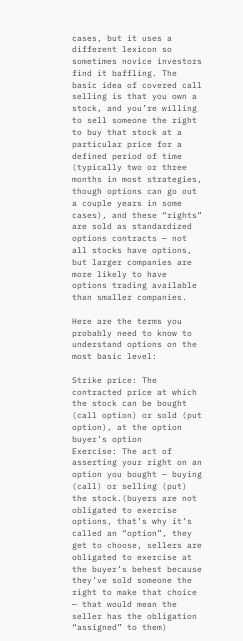cases, but it uses a different lexicon so sometimes novice investors find it baffling. The basic idea of covered call selling is that you own a stock, and you’re willing to sell someone the right to buy that stock at a particular price for a defined period of time (typically two or three months in most strategies, though options can go out a couple years in some cases), and these “rights” are sold as standardized options contracts — not all stocks have options, but larger companies are more likely to have options trading available than smaller companies.

Here are the terms you probably need to know to understand options on the most basic level:

Strike price: The contracted price at which the stock can be bought (call option) or sold (put option), at the option buyer’s option
Exercise: The act of asserting your right on an option you bought — buying (call) or selling (put) the stock.(buyers are not obligated to exercise options, that’s why it’s called an “option”, they get to choose, sellers are obligated to exercise at the buyer’s behest because they’ve sold someone the right to make that choice — that would mean the seller has the obligation “assigned” to them)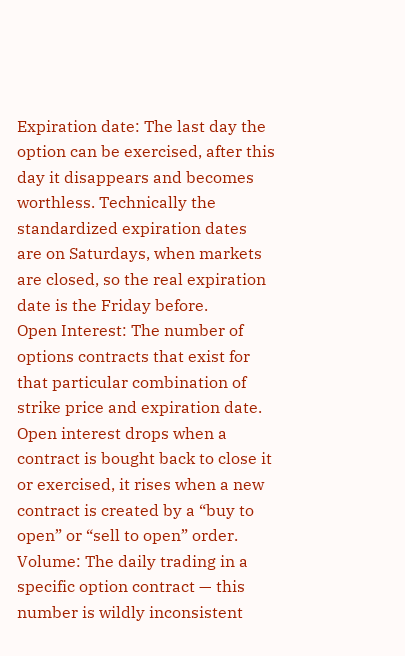Expiration date: The last day the option can be exercised, after this day it disappears and becomes worthless. Technically the standardized expiration dates are on Saturdays, when markets are closed, so the real expiration date is the Friday before.
Open Interest: The number of options contracts that exist for that particular combination of strike price and expiration date. Open interest drops when a contract is bought back to close it or exercised, it rises when a new contract is created by a “buy to open” or “sell to open” order.
Volume: The daily trading in a specific option contract — this number is wildly inconsistent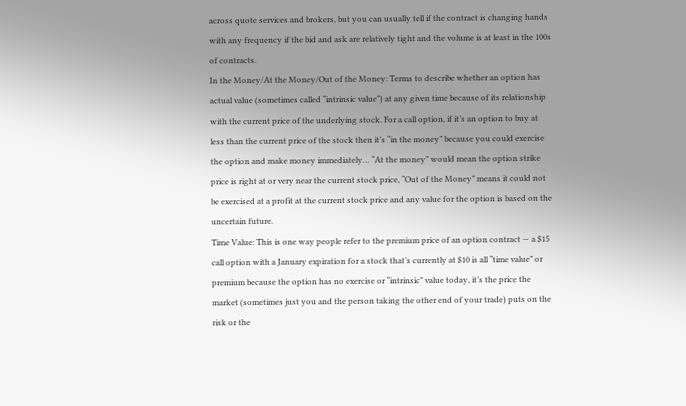across quote services and brokers, but you can usually tell if the contract is changing hands with any frequency if the bid and ask are relatively tight and the volume is at least in the 100s of contracts.
In the Money/At the Money/Out of the Money: Terms to describe whether an option has actual value (sometimes called “intrinsic value”) at any given time because of its relationship with the current price of the underlying stock. For a call option, if it’s an option to buy at less than the current price of the stock then it’s “in the money” because you could exercise the option and make money immediately… “At the money” would mean the option strike price is right at or very near the current stock price, “Out of the Money” means it could not be exercised at a profit at the current stock price and any value for the option is based on the uncertain future.
Time Value: This is one way people refer to the premium price of an option contract — a $15 call option with a January expiration for a stock that’s currently at $10 is all “time value” or premium because the option has no exercise or “intrinsic” value today, it’s the price the market (sometimes just you and the person taking the other end of your trade) puts on the risk or the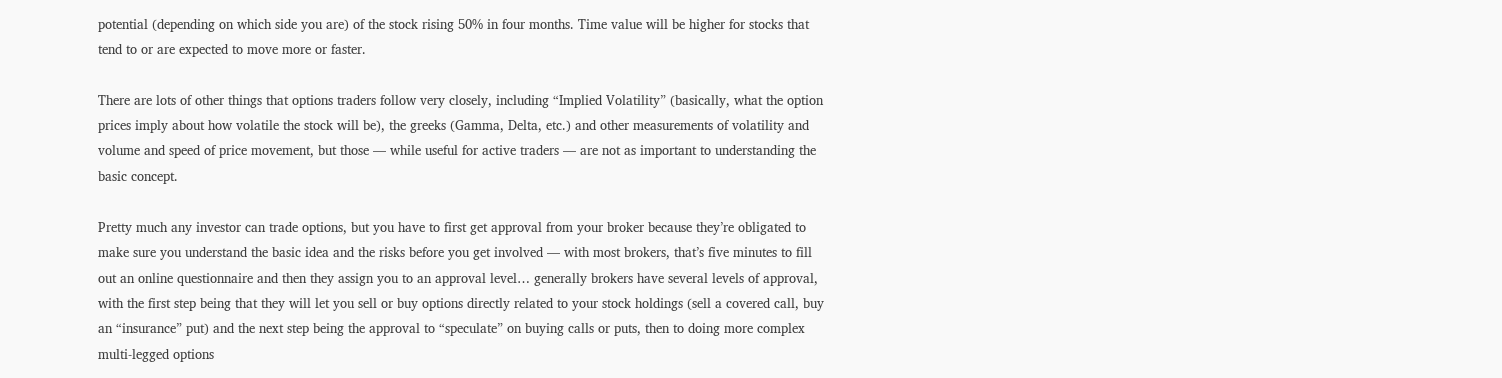potential (depending on which side you are) of the stock rising 50% in four months. Time value will be higher for stocks that tend to or are expected to move more or faster.

There are lots of other things that options traders follow very closely, including “Implied Volatility” (basically, what the option prices imply about how volatile the stock will be), the greeks (Gamma, Delta, etc.) and other measurements of volatility and volume and speed of price movement, but those — while useful for active traders — are not as important to understanding the basic concept.

Pretty much any investor can trade options, but you have to first get approval from your broker because they’re obligated to make sure you understand the basic idea and the risks before you get involved — with most brokers, that’s five minutes to fill out an online questionnaire and then they assign you to an approval level… generally brokers have several levels of approval, with the first step being that they will let you sell or buy options directly related to your stock holdings (sell a covered call, buy an “insurance” put) and the next step being the approval to “speculate” on buying calls or puts, then to doing more complex multi-legged options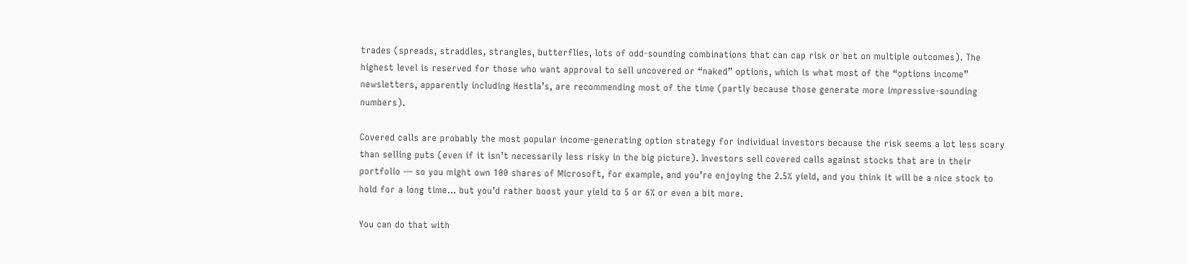trades (spreads, straddles, strangles, butterflies, lots of odd-sounding combinations that can cap risk or bet on multiple outcomes). The highest level is reserved for those who want approval to sell uncovered or “naked” options, which is what most of the “options income” newsletters, apparently including Hestla’s, are recommending most of the time (partly because those generate more impressive-sounding numbers).

Covered calls are probably the most popular income-generating option strategy for individual investors because the risk seems a lot less scary than selling puts (even if it isn’t necessarily less risky in the big picture). Investors sell covered calls against stocks that are in their portfolio — so you might own 100 shares of Microsoft, for example, and you’re enjoying the 2.5% yield, and you think it will be a nice stock to hold for a long time… but you’d rather boost your yield to 5 or 6% or even a bit more.

You can do that with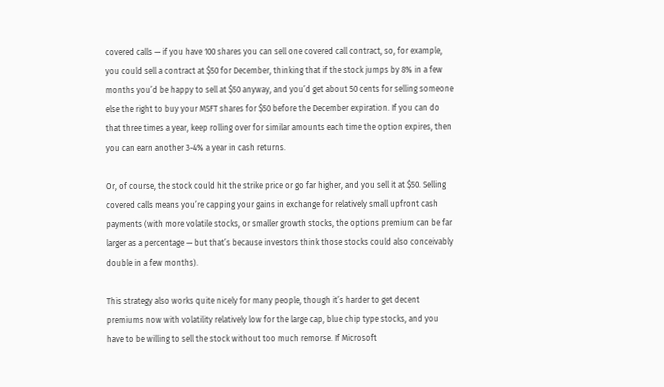covered calls — if you have 100 shares you can sell one covered call contract, so, for example, you could sell a contract at $50 for December, thinking that if the stock jumps by 8% in a few months you’d be happy to sell at $50 anyway, and you’d get about 50 cents for selling someone else the right to buy your MSFT shares for $50 before the December expiration. If you can do that three times a year, keep rolling over for similar amounts each time the option expires, then you can earn another 3-4% a year in cash returns.

Or, of course, the stock could hit the strike price or go far higher, and you sell it at $50. Selling covered calls means you’re capping your gains in exchange for relatively small upfront cash payments (with more volatile stocks, or smaller growth stocks, the options premium can be far larger as a percentage — but that’s because investors think those stocks could also conceivably double in a few months).

This strategy also works quite nicely for many people, though it’s harder to get decent premiums now with volatility relatively low for the large cap, blue chip type stocks, and you have to be willing to sell the stock without too much remorse. If Microsoft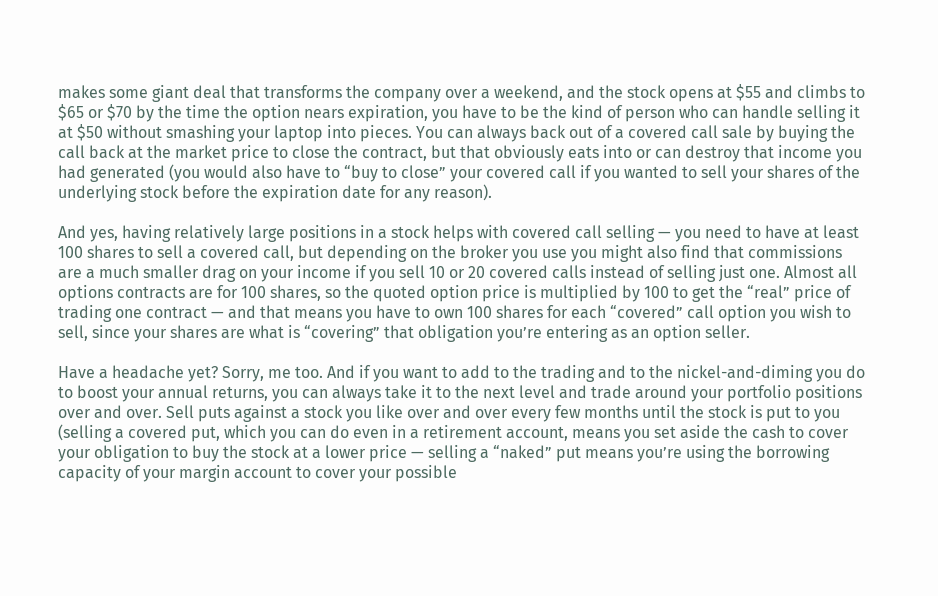makes some giant deal that transforms the company over a weekend, and the stock opens at $55 and climbs to $65 or $70 by the time the option nears expiration, you have to be the kind of person who can handle selling it at $50 without smashing your laptop into pieces. You can always back out of a covered call sale by buying the call back at the market price to close the contract, but that obviously eats into or can destroy that income you had generated (you would also have to “buy to close” your covered call if you wanted to sell your shares of the underlying stock before the expiration date for any reason).

And yes, having relatively large positions in a stock helps with covered call selling — you need to have at least 100 shares to sell a covered call, but depending on the broker you use you might also find that commissions are a much smaller drag on your income if you sell 10 or 20 covered calls instead of selling just one. Almost all options contracts are for 100 shares, so the quoted option price is multiplied by 100 to get the “real” price of trading one contract — and that means you have to own 100 shares for each “covered” call option you wish to sell, since your shares are what is “covering” that obligation you’re entering as an option seller.

Have a headache yet? Sorry, me too. And if you want to add to the trading and to the nickel-and-diming you do to boost your annual returns, you can always take it to the next level and trade around your portfolio positions over and over. Sell puts against a stock you like over and over every few months until the stock is put to you (selling a covered put, which you can do even in a retirement account, means you set aside the cash to cover your obligation to buy the stock at a lower price — selling a “naked” put means you’re using the borrowing capacity of your margin account to cover your possible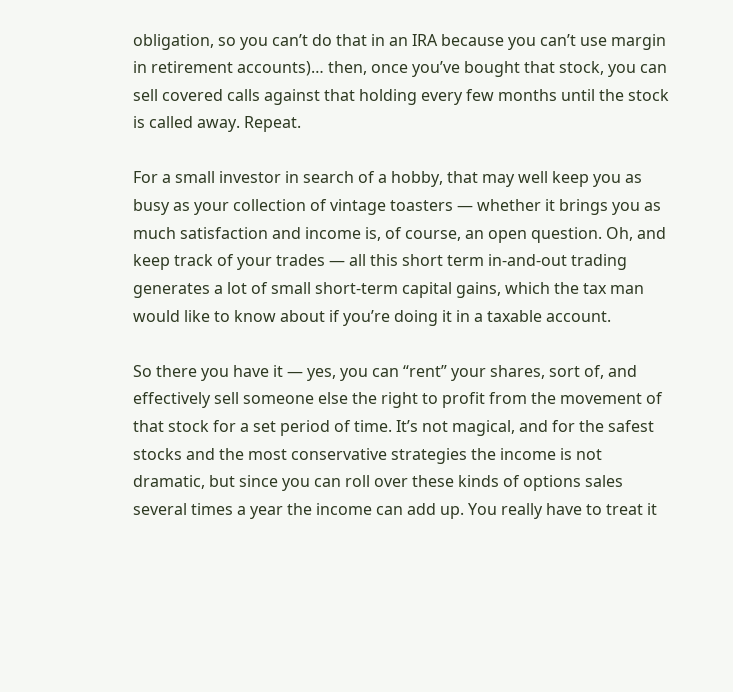obligation, so you can’t do that in an IRA because you can’t use margin in retirement accounts)… then, once you’ve bought that stock, you can sell covered calls against that holding every few months until the stock is called away. Repeat.

For a small investor in search of a hobby, that may well keep you as busy as your collection of vintage toasters — whether it brings you as much satisfaction and income is, of course, an open question. Oh, and keep track of your trades — all this short term in-and-out trading generates a lot of small short-term capital gains, which the tax man would like to know about if you’re doing it in a taxable account.

So there you have it — yes, you can “rent” your shares, sort of, and effectively sell someone else the right to profit from the movement of that stock for a set period of time. It’s not magical, and for the safest stocks and the most conservative strategies the income is not dramatic, but since you can roll over these kinds of options sales several times a year the income can add up. You really have to treat it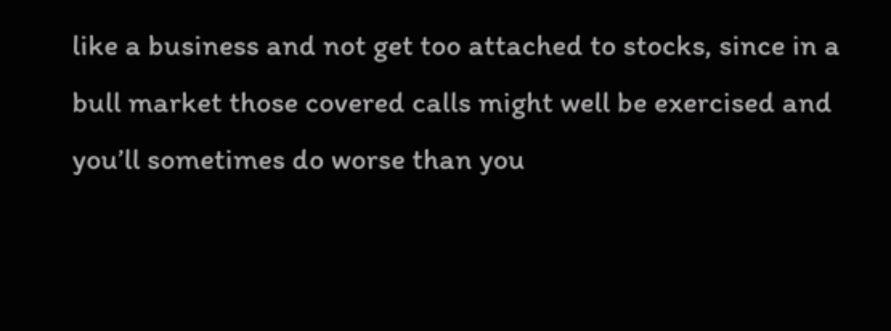like a business and not get too attached to stocks, since in a bull market those covered calls might well be exercised and you’ll sometimes do worse than you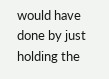would have done by just holding the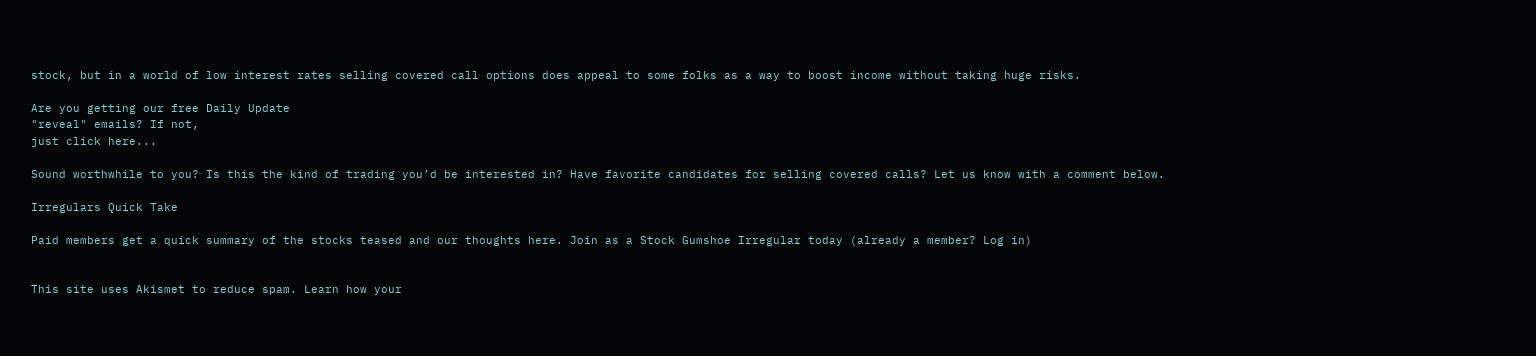stock, but in a world of low interest rates selling covered call options does appeal to some folks as a way to boost income without taking huge risks.

Are you getting our free Daily Update
"reveal" emails? If not,
just click here...

Sound worthwhile to you? Is this the kind of trading you’d be interested in? Have favorite candidates for selling covered calls? Let us know with a comment below.

Irregulars Quick Take

Paid members get a quick summary of the stocks teased and our thoughts here. Join as a Stock Gumshoe Irregular today (already a member? Log in)


This site uses Akismet to reduce spam. Learn how your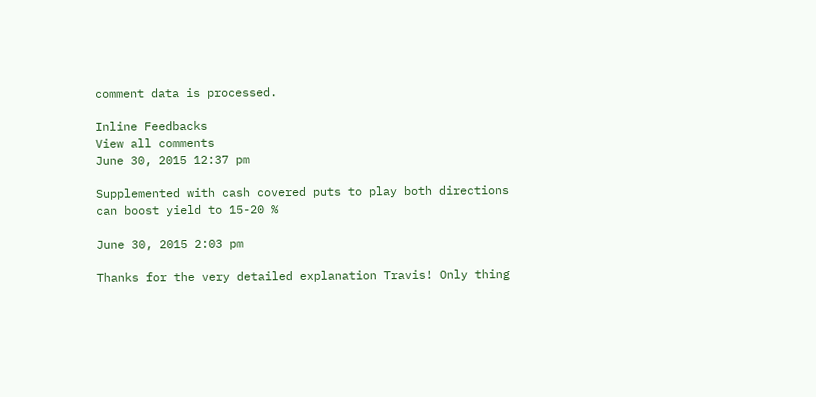comment data is processed.

Inline Feedbacks
View all comments
June 30, 2015 12:37 pm

Supplemented with cash covered puts to play both directions can boost yield to 15-20 %

June 30, 2015 2:03 pm

Thanks for the very detailed explanation Travis! Only thing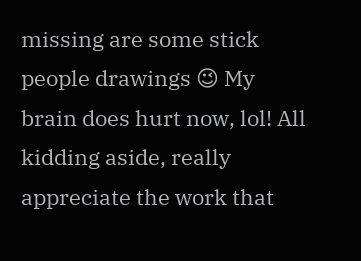missing are some stick people drawings 😉 My brain does hurt now, lol! All kidding aside, really appreciate the work that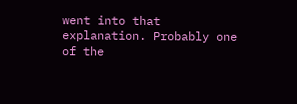went into that explanation. Probably one of the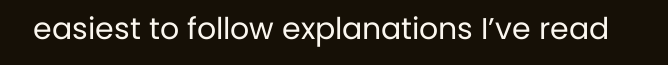easiest to follow explanations I’ve read